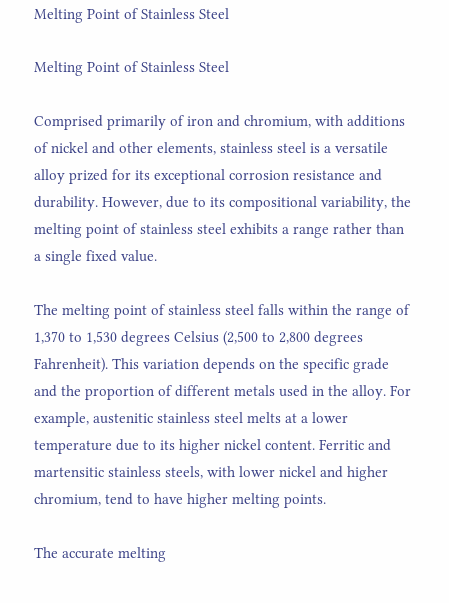Melting Point of Stainless Steel

Melting Point of Stainless Steel

Comprised primarily of iron and chromium, with additions of nickel and other elements, stainless steel is a versatile alloy prized for its exceptional corrosion resistance and durability. However, due to its compositional variability, the melting point of stainless steel exhibits a range rather than a single fixed value.

The melting point of stainless steel falls within the range of 1,370 to 1,530 degrees Celsius (2,500 to 2,800 degrees Fahrenheit). This variation depends on the specific grade and the proportion of different metals used in the alloy. For example, austenitic stainless steel melts at a lower temperature due to its higher nickel content. Ferritic and martensitic stainless steels, with lower nickel and higher chromium, tend to have higher melting points.

The accurate melting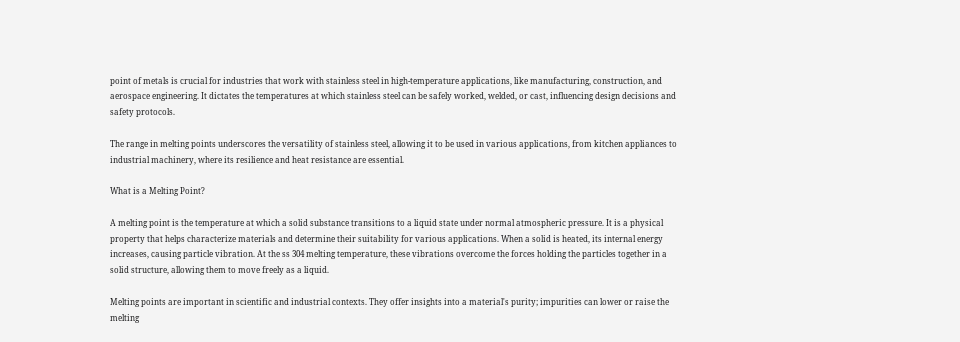point of metals is crucial for industries that work with stainless steel in high-temperature applications, like manufacturing, construction, and aerospace engineering. It dictates the temperatures at which stainless steel can be safely worked, welded, or cast, influencing design decisions and safety protocols.

The range in melting points underscores the versatility of stainless steel, allowing it to be used in various applications, from kitchen appliances to industrial machinery, where its resilience and heat resistance are essential.

What is a Melting Point?

A melting point is the temperature at which a solid substance transitions to a liquid state under normal atmospheric pressure. It is a physical property that helps characterize materials and determine their suitability for various applications. When a solid is heated, its internal energy increases, causing particle vibration. At the ss 304 melting temperature, these vibrations overcome the forces holding the particles together in a solid structure, allowing them to move freely as a liquid.

Melting points are important in scientific and industrial contexts. They offer insights into a material's purity; impurities can lower or raise the melting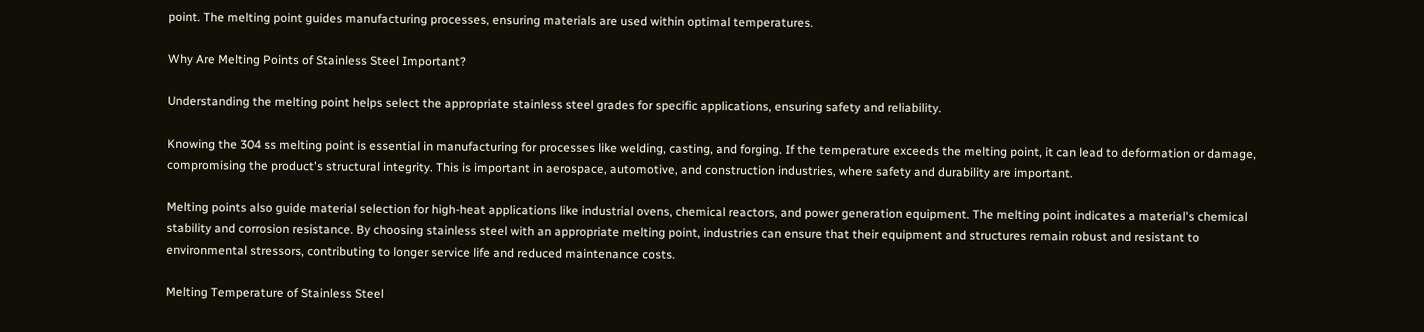point. The melting point guides manufacturing processes, ensuring materials are used within optimal temperatures.

Why Are Melting Points of Stainless Steel Important?

Understanding the melting point helps select the appropriate stainless steel grades for specific applications, ensuring safety and reliability.

Knowing the 304 ss melting point is essential in manufacturing for processes like welding, casting, and forging. If the temperature exceeds the melting point, it can lead to deformation or damage, compromising the product's structural integrity. This is important in aerospace, automotive, and construction industries, where safety and durability are important.

Melting points also guide material selection for high-heat applications like industrial ovens, chemical reactors, and power generation equipment. The melting point indicates a material's chemical stability and corrosion resistance. By choosing stainless steel with an appropriate melting point, industries can ensure that their equipment and structures remain robust and resistant to environmental stressors, contributing to longer service life and reduced maintenance costs.

Melting Temperature of Stainless Steel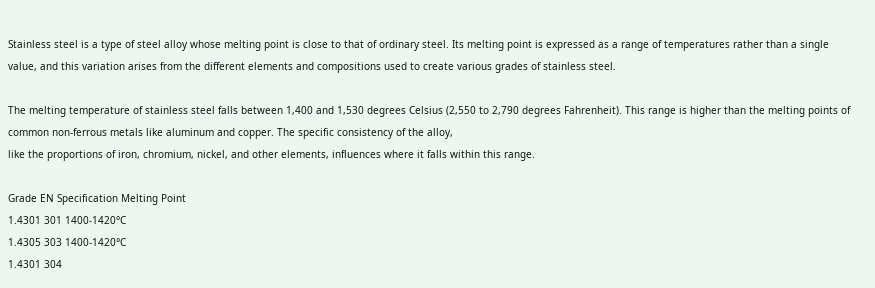Stainless steel is a type of steel alloy whose melting point is close to that of ordinary steel. Its melting point is expressed as a range of temperatures rather than a single value, and this variation arises from the different elements and compositions used to create various grades of stainless steel.

The melting temperature of stainless steel falls between 1,400 and 1,530 degrees Celsius (2,550 to 2,790 degrees Fahrenheit). This range is higher than the melting points of common non-ferrous metals like aluminum and copper. The specific consistency of the alloy,
like the proportions of iron, chromium, nickel, and other elements, influences where it falls within this range.

Grade EN Specification Melting Point
1.4301 301 1400-1420°C
1.4305 303 1400-1420°C
1.4301 304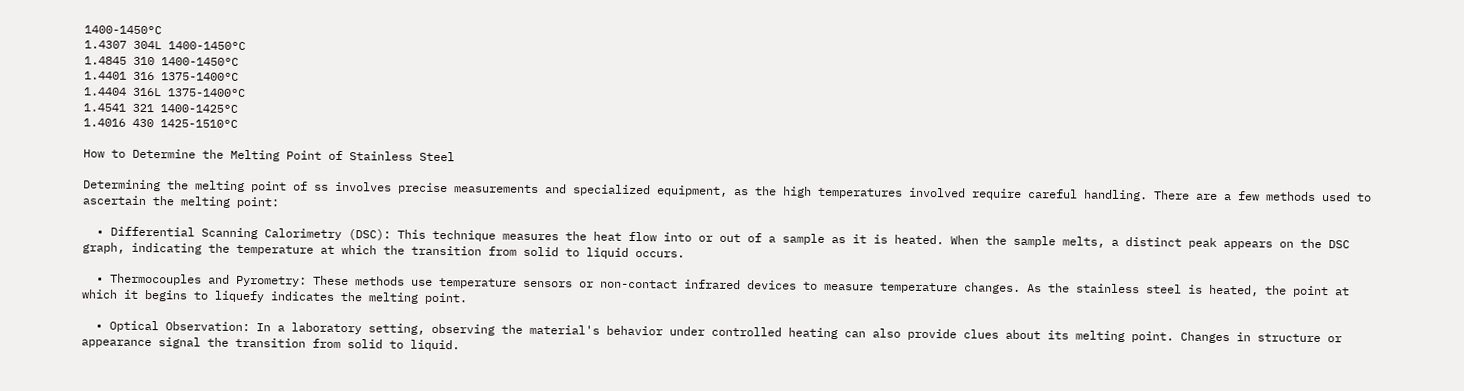1400-1450°C
1.4307 304L 1400-1450°C
1.4845 310 1400-1450°C
1.4401 316 1375-1400°C
1.4404 316L 1375-1400°C
1.4541 321 1400-1425°C
1.4016 430 1425-1510°C

How to Determine the Melting Point of Stainless Steel

Determining the melting point of ss involves precise measurements and specialized equipment, as the high temperatures involved require careful handling. There are a few methods used to ascertain the melting point:

  • Differential Scanning Calorimetry (DSC): This technique measures the heat flow into or out of a sample as it is heated. When the sample melts, a distinct peak appears on the DSC graph, indicating the temperature at which the transition from solid to liquid occurs.

  • Thermocouples and Pyrometry: These methods use temperature sensors or non-contact infrared devices to measure temperature changes. As the stainless steel is heated, the point at which it begins to liquefy indicates the melting point.

  • Optical Observation: In a laboratory setting, observing the material's behavior under controlled heating can also provide clues about its melting point. Changes in structure or appearance signal the transition from solid to liquid.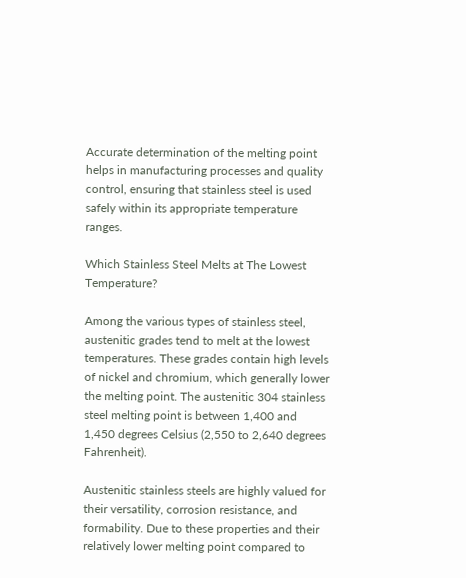Accurate determination of the melting point helps in manufacturing processes and quality control, ensuring that stainless steel is used safely within its appropriate temperature ranges.

Which Stainless Steel Melts at The Lowest Temperature?

Among the various types of stainless steel, austenitic grades tend to melt at the lowest temperatures. These grades contain high levels of nickel and chromium, which generally lower the melting point. The austenitic 304 stainless steel melting point is between 1,400 and 1,450 degrees Celsius (2,550 to 2,640 degrees Fahrenheit).

Austenitic stainless steels are highly valued for their versatility, corrosion resistance, and formability. Due to these properties and their relatively lower melting point compared to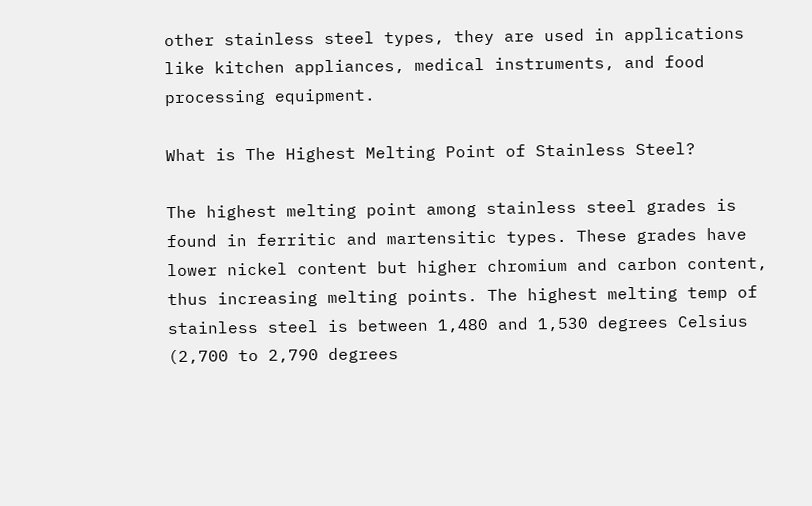other stainless steel types, they are used in applications like kitchen appliances, medical instruments, and food processing equipment.

What is The Highest Melting Point of Stainless Steel?

The highest melting point among stainless steel grades is found in ferritic and martensitic types. These grades have lower nickel content but higher chromium and carbon content, thus increasing melting points. The highest melting temp of stainless steel is between 1,480 and 1,530 degrees Celsius (2,700 to 2,790 degrees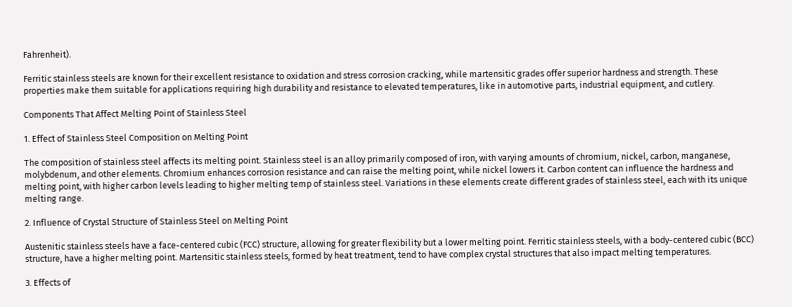Fahrenheit).

Ferritic stainless steels are known for their excellent resistance to oxidation and stress corrosion cracking, while martensitic grades offer superior hardness and strength. These properties make them suitable for applications requiring high durability and resistance to elevated temperatures, like in automotive parts, industrial equipment, and cutlery.

Components That Affect Melting Point of Stainless Steel

1. Effect of Stainless Steel Composition on Melting Point

The composition of stainless steel affects its melting point. Stainless steel is an alloy primarily composed of iron, with varying amounts of chromium, nickel, carbon, manganese, molybdenum, and other elements. Chromium enhances corrosion resistance and can raise the melting point, while nickel lowers it. Carbon content can influence the hardness and melting point, with higher carbon levels leading to higher melting temp of stainless steel. Variations in these elements create different grades of stainless steel, each with its unique melting range.

2. Influence of Crystal Structure of Stainless Steel on Melting Point

Austenitic stainless steels have a face-centered cubic (FCC) structure, allowing for greater flexibility but a lower melting point. Ferritic stainless steels, with a body-centered cubic (BCC) structure, have a higher melting point. Martensitic stainless steels, formed by heat treatment, tend to have complex crystal structures that also impact melting temperatures.

3. Effects of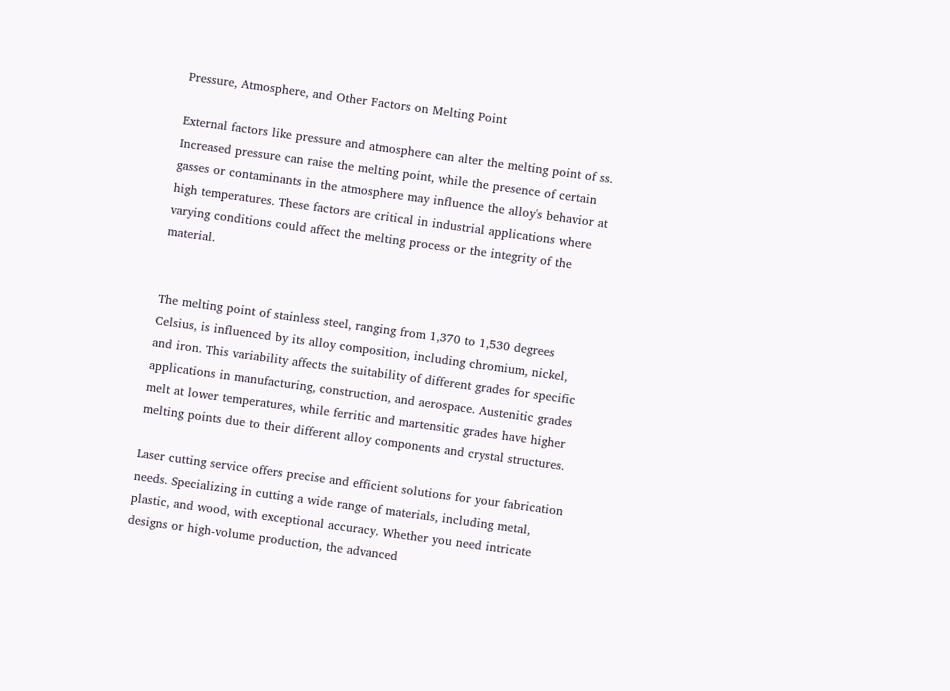Pressure, Atmosphere, and Other Factors on Melting Point

External factors like pressure and atmosphere can alter the melting point of ss. Increased pressure can raise the melting point, while the presence of certain gasses or contaminants in the atmosphere may influence the alloy's behavior at high temperatures. These factors are critical in industrial applications where varying conditions could affect the melting process or the integrity of the material.


The melting point of stainless steel, ranging from 1,370 to 1,530 degrees Celsius, is influenced by its alloy composition, including chromium, nickel, and iron. This variability affects the suitability of different grades for specific applications in manufacturing, construction, and aerospace. Austenitic grades melt at lower temperatures, while ferritic and martensitic grades have higher melting points due to their different alloy components and crystal structures.

Laser cutting service offers precise and efficient solutions for your fabrication needs. Specializing in cutting a wide range of materials, including metal, plastic, and wood, with exceptional accuracy. Whether you need intricate designs or high-volume production, the advanced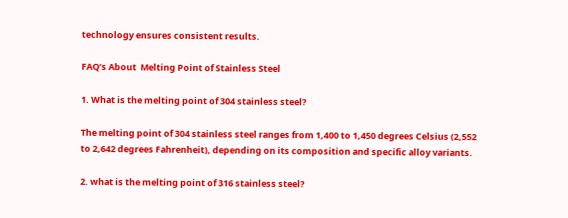technology ensures consistent results.

FAQ’s About  Melting Point of Stainless Steel

1. What is the melting point of 304 stainless steel?

The melting point of 304 stainless steel ranges from 1,400 to 1,450 degrees Celsius (2,552 to 2,642 degrees Fahrenheit), depending on its composition and specific alloy variants.

2. what is the melting point of 316 stainless steel?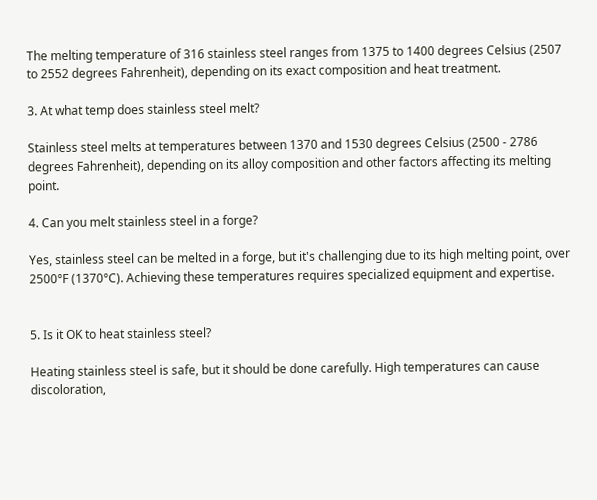The melting temperature of 316 stainless steel ranges from 1375 to 1400 degrees Celsius (2507 to 2552 degrees Fahrenheit), depending on its exact composition and heat treatment.

3. At what temp does stainless steel melt?

Stainless steel melts at temperatures between 1370 and 1530 degrees Celsius (2500 - 2786 degrees Fahrenheit), depending on its alloy composition and other factors affecting its melting point.

4. Can you melt stainless steel in a forge?

Yes, stainless steel can be melted in a forge, but it's challenging due to its high melting point, over 2500°F (1370°C). Achieving these temperatures requires specialized equipment and expertise.


5. Is it OK to heat stainless steel?

Heating stainless steel is safe, but it should be done carefully. High temperatures can cause discoloration,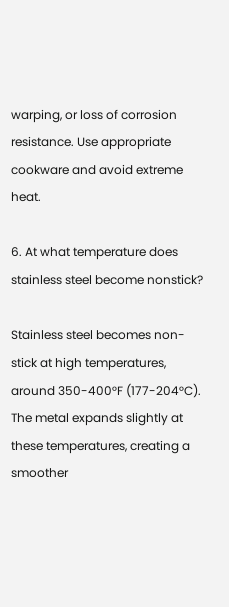warping, or loss of corrosion resistance. Use appropriate cookware and avoid extreme heat.

6. At what temperature does stainless steel become nonstick?

Stainless steel becomes non-stick at high temperatures, around 350-400°F (177-204°C). The metal expands slightly at these temperatures, creating a smoother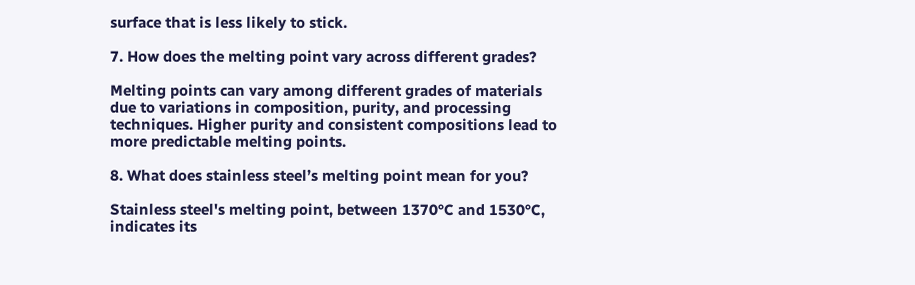surface that is less likely to stick.

7. How does the melting point vary across different grades?

Melting points can vary among different grades of materials due to variations in composition, purity, and processing techniques. Higher purity and consistent compositions lead to more predictable melting points.

8. What does stainless steel’s melting point mean for you?

Stainless steel's melting point, between 1370°C and 1530°C, indicates its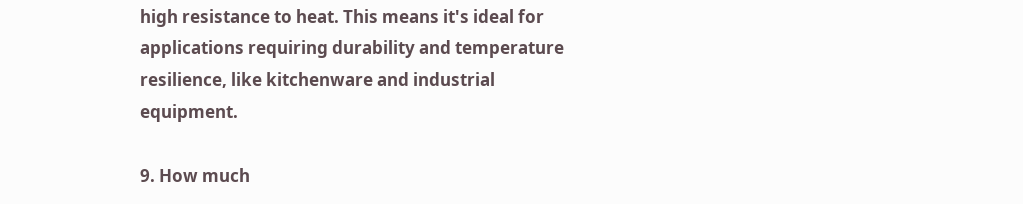high resistance to heat. This means it's ideal for applications requiring durability and temperature resilience, like kitchenware and industrial equipment.

9. How much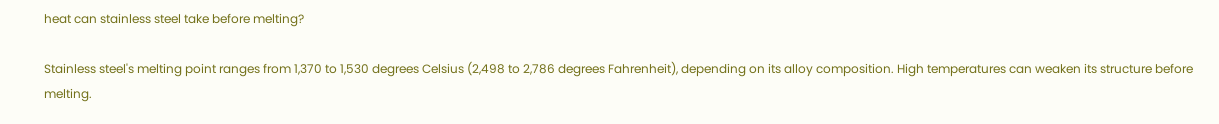heat can stainless steel take before melting?

Stainless steel's melting point ranges from 1,370 to 1,530 degrees Celsius (2,498 to 2,786 degrees Fahrenheit), depending on its alloy composition. High temperatures can weaken its structure before melting.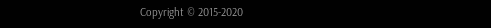Copyright © 2015-2020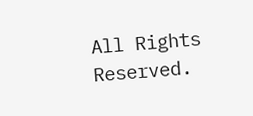All Rights Reserved.